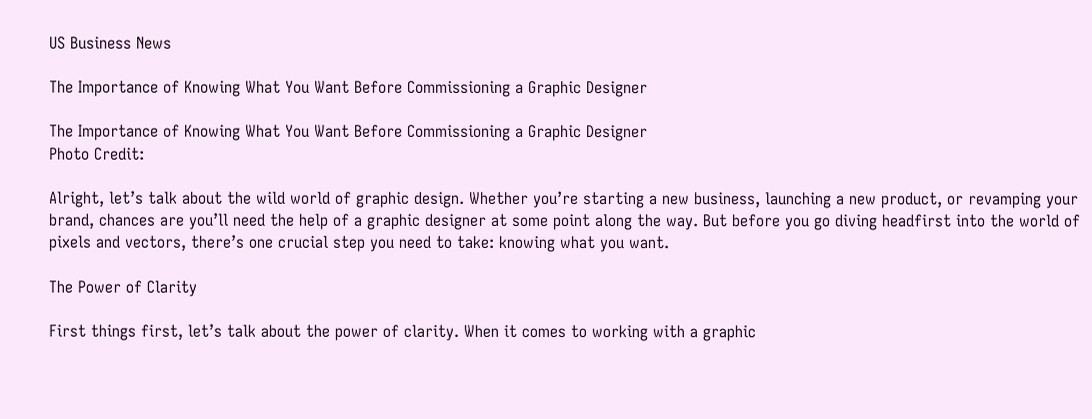US Business News

The Importance of Knowing What You Want Before Commissioning a Graphic Designer

The Importance of Knowing What You Want Before Commissioning a Graphic Designer
Photo Credit:

Alright, let’s talk about the wild world of graphic design. Whether you’re starting a new business, launching a new product, or revamping your brand, chances are you’ll need the help of a graphic designer at some point along the way. But before you go diving headfirst into the world of pixels and vectors, there’s one crucial step you need to take: knowing what you want.

The Power of Clarity

First things first, let’s talk about the power of clarity. When it comes to working with a graphic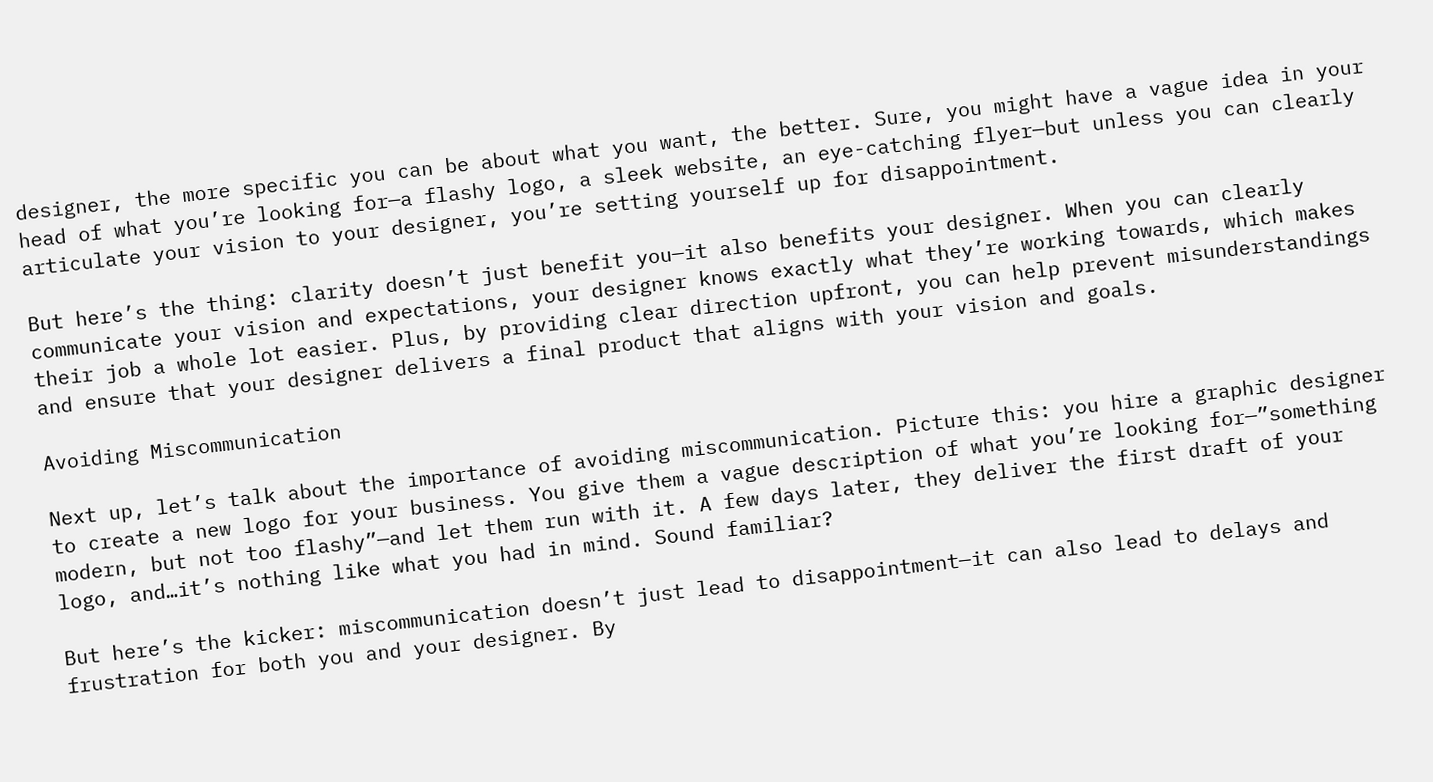designer, the more specific you can be about what you want, the better. Sure, you might have a vague idea in your head of what you’re looking for—a flashy logo, a sleek website, an eye-catching flyer—but unless you can clearly articulate your vision to your designer, you’re setting yourself up for disappointment.

But here’s the thing: clarity doesn’t just benefit you—it also benefits your designer. When you can clearly communicate your vision and expectations, your designer knows exactly what they’re working towards, which makes their job a whole lot easier. Plus, by providing clear direction upfront, you can help prevent misunderstandings and ensure that your designer delivers a final product that aligns with your vision and goals.

Avoiding Miscommunication

Next up, let’s talk about the importance of avoiding miscommunication. Picture this: you hire a graphic designer to create a new logo for your business. You give them a vague description of what you’re looking for—”something modern, but not too flashy”—and let them run with it. A few days later, they deliver the first draft of your logo, and…it’s nothing like what you had in mind. Sound familiar?

But here’s the kicker: miscommunication doesn’t just lead to disappointment—it can also lead to delays and frustration for both you and your designer. By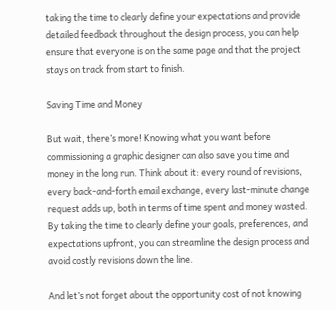taking the time to clearly define your expectations and provide detailed feedback throughout the design process, you can help ensure that everyone is on the same page and that the project stays on track from start to finish.

Saving Time and Money

But wait, there’s more! Knowing what you want before commissioning a graphic designer can also save you time and money in the long run. Think about it: every round of revisions, every back-and-forth email exchange, every last-minute change request adds up, both in terms of time spent and money wasted. By taking the time to clearly define your goals, preferences, and expectations upfront, you can streamline the design process and avoid costly revisions down the line.

And let’s not forget about the opportunity cost of not knowing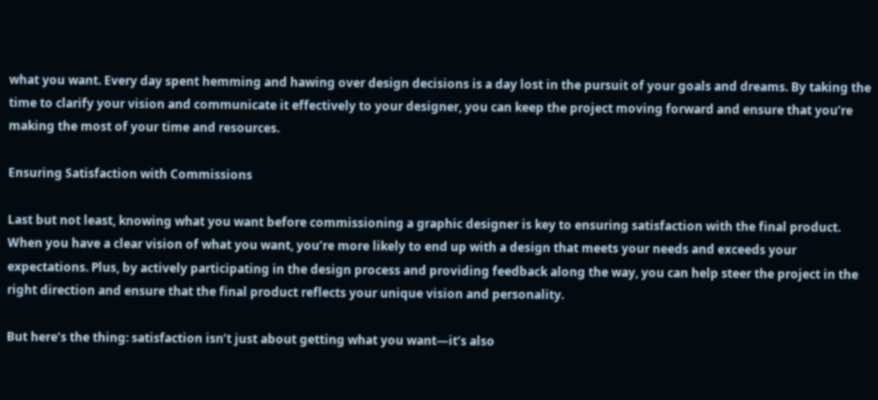what you want. Every day spent hemming and hawing over design decisions is a day lost in the pursuit of your goals and dreams. By taking the time to clarify your vision and communicate it effectively to your designer, you can keep the project moving forward and ensure that you’re making the most of your time and resources.

Ensuring Satisfaction with Commissions

Last but not least, knowing what you want before commissioning a graphic designer is key to ensuring satisfaction with the final product. When you have a clear vision of what you want, you’re more likely to end up with a design that meets your needs and exceeds your expectations. Plus, by actively participating in the design process and providing feedback along the way, you can help steer the project in the right direction and ensure that the final product reflects your unique vision and personality.

But here’s the thing: satisfaction isn’t just about getting what you want—it’s also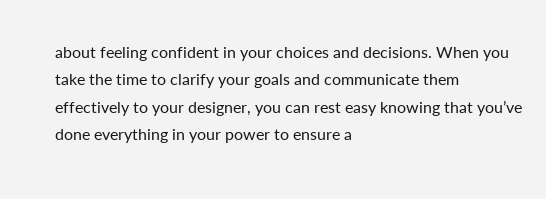about feeling confident in your choices and decisions. When you take the time to clarify your goals and communicate them effectively to your designer, you can rest easy knowing that you’ve done everything in your power to ensure a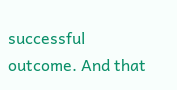successful outcome. And that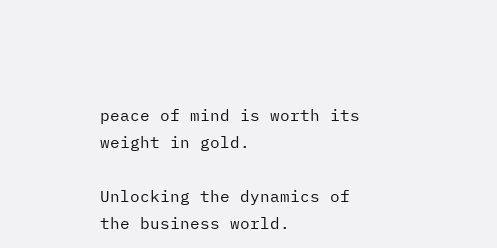peace of mind is worth its weight in gold.

Unlocking the dynamics of the business world.